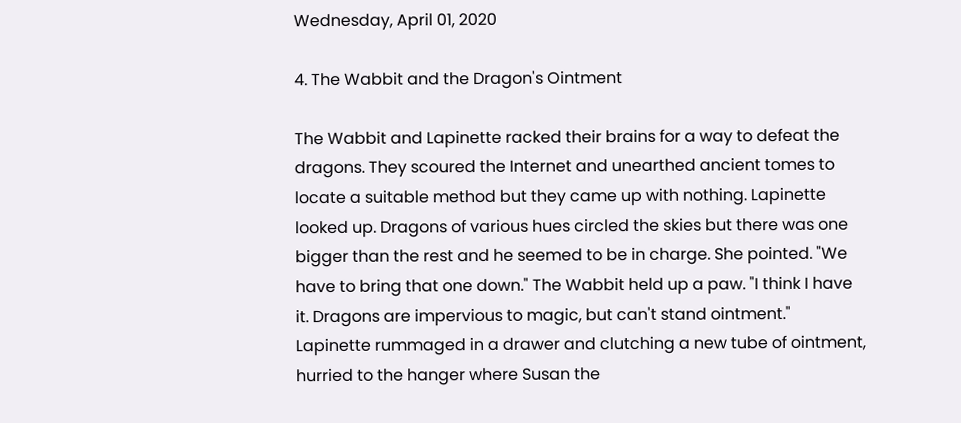Wednesday, April 01, 2020

4. The Wabbit and the Dragon's Ointment

The Wabbit and Lapinette racked their brains for a way to defeat the dragons. They scoured the Internet and unearthed ancient tomes to locate a suitable method but they came up with nothing. Lapinette looked up. Dragons of various hues circled the skies but there was one bigger than the rest and he seemed to be in charge. She pointed. "We have to bring that one down." The Wabbit held up a paw. "I think I have it. Dragons are impervious to magic, but can't stand ointment." Lapinette rummaged in a drawer and clutching a new tube of ointment, hurried to the hanger where Susan the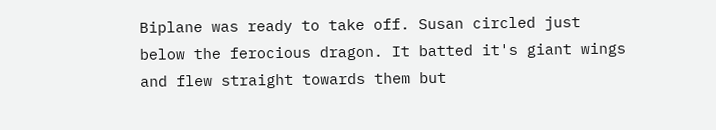Biplane was ready to take off. Susan circled just below the ferocious dragon. It batted it's giant wings and flew straight towards them but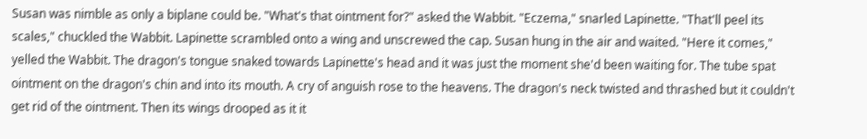Susan was nimble as only a biplane could be. "What's that ointment for?" asked the Wabbit. "Eczema," snarled Lapinette. "That'll peel its scales," chuckled the Wabbit. Lapinette scrambled onto a wing and unscrewed the cap. Susan hung in the air and waited. "Here it comes," yelled the Wabbit. The dragon's tongue snaked towards Lapinette's head and it was just the moment she'd been waiting for. The tube spat ointment on the dragon's chin and into its mouth. A cry of anguish rose to the heavens. The dragon's neck twisted and thrashed but it couldn't get rid of the ointment. Then its wings drooped as it it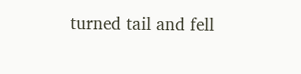turned tail and fell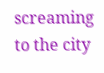screaming to the city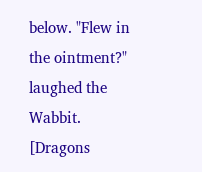below. "Flew in the ointment?" laughed the Wabbit.
[Dragons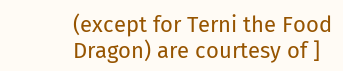(except for Terni the Food Dragon) are courtesy of ]